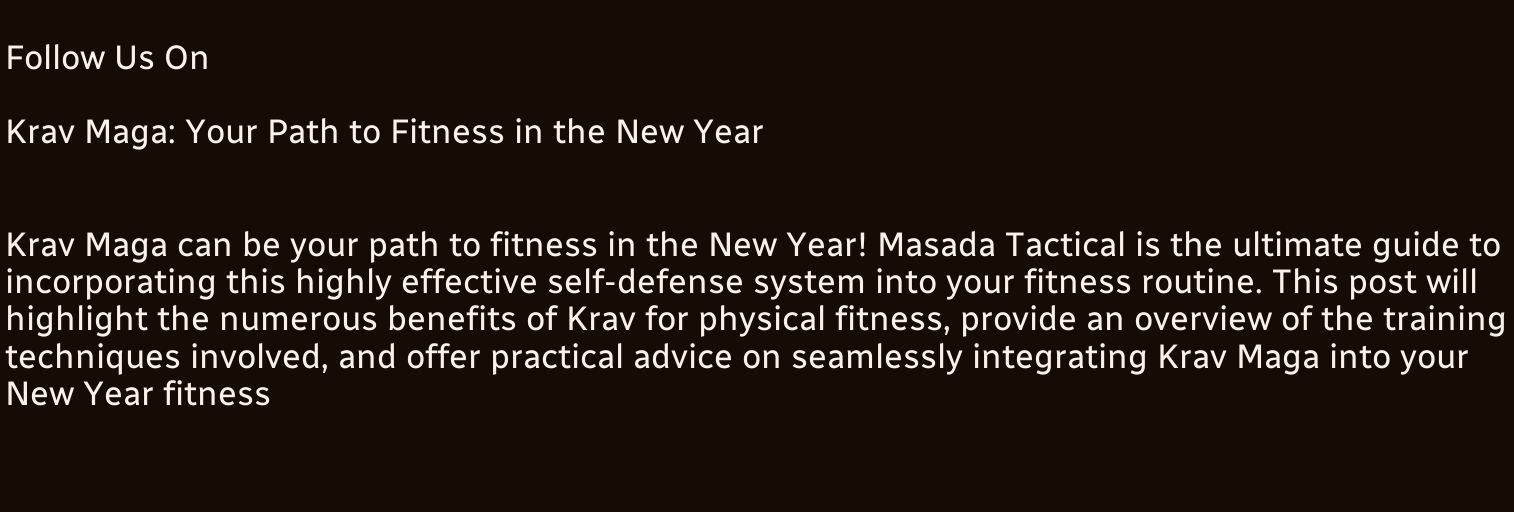Follow Us On

Krav Maga: Your Path to Fitness in the New Year


Krav Maga can be your path to fitness in the New Year! Masada Tactical is the ultimate guide to incorporating this highly effective self-defense system into your fitness routine. This post will highlight the numerous benefits of Krav for physical fitness, provide an overview of the training techniques involved, and offer practical advice on seamlessly integrating Krav Maga into your New Year fitness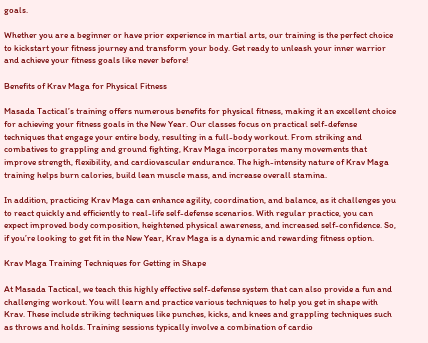goals.

Whether you are a beginner or have prior experience in martial arts, our training is the perfect choice to kickstart your fitness journey and transform your body. Get ready to unleash your inner warrior and achieve your fitness goals like never before!

Benefits of Krav Maga for Physical Fitness

Masada Tactical’s training offers numerous benefits for physical fitness, making it an excellent choice for achieving your fitness goals in the New Year. Our classes focus on practical self-defense techniques that engage your entire body, resulting in a full-body workout. From striking and combatives to grappling and ground fighting, Krav Maga incorporates many movements that improve strength, flexibility, and cardiovascular endurance. The high-intensity nature of Krav Maga training helps burn calories, build lean muscle mass, and increase overall stamina.

In addition, practicing Krav Maga can enhance agility, coordination, and balance, as it challenges you to react quickly and efficiently to real-life self-defense scenarios. With regular practice, you can expect improved body composition, heightened physical awareness, and increased self-confidence. So, if you’re looking to get fit in the New Year, Krav Maga is a dynamic and rewarding fitness option.

Krav Maga Training Techniques for Getting in Shape

At Masada Tactical, we teach this highly effective self-defense system that can also provide a fun and challenging workout. You will learn and practice various techniques to help you get in shape with Krav. These include striking techniques like punches, kicks, and knees and grappling techniques such as throws and holds. Training sessions typically involve a combination of cardio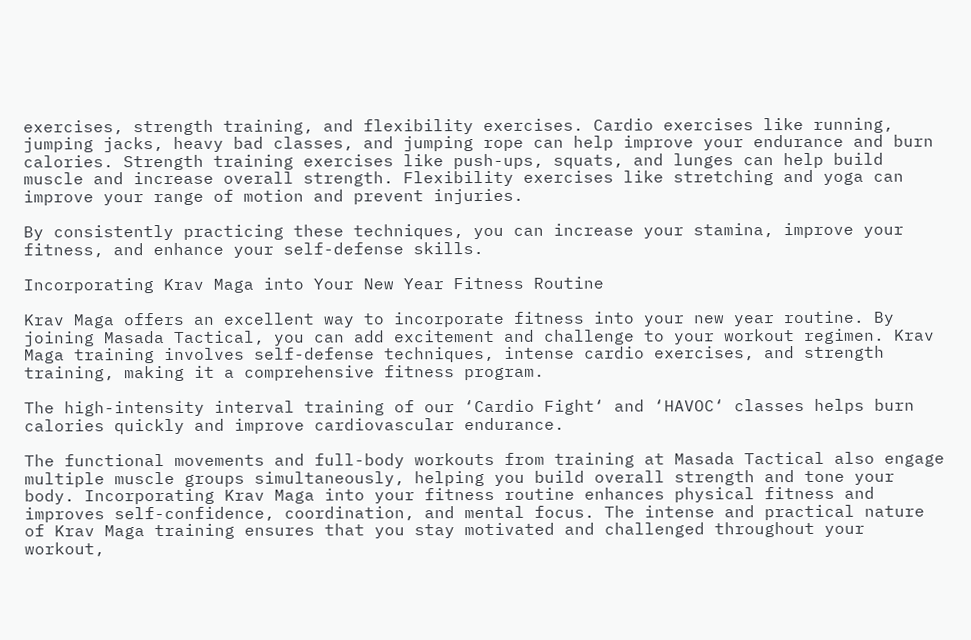exercises, strength training, and flexibility exercises. Cardio exercises like running, jumping jacks, heavy bad classes, and jumping rope can help improve your endurance and burn calories. Strength training exercises like push-ups, squats, and lunges can help build muscle and increase overall strength. Flexibility exercises like stretching and yoga can improve your range of motion and prevent injuries.

By consistently practicing these techniques, you can increase your stamina, improve your fitness, and enhance your self-defense skills.

Incorporating Krav Maga into Your New Year Fitness Routine

Krav Maga offers an excellent way to incorporate fitness into your new year routine. By joining Masada Tactical, you can add excitement and challenge to your workout regimen. Krav Maga training involves self-defense techniques, intense cardio exercises, and strength training, making it a comprehensive fitness program.

The high-intensity interval training of our ‘Cardio Fight‘ and ‘HAVOC‘ classes helps burn calories quickly and improve cardiovascular endurance.

The functional movements and full-body workouts from training at Masada Tactical also engage multiple muscle groups simultaneously, helping you build overall strength and tone your body. Incorporating Krav Maga into your fitness routine enhances physical fitness and improves self-confidence, coordination, and mental focus. The intense and practical nature of Krav Maga training ensures that you stay motivated and challenged throughout your workout,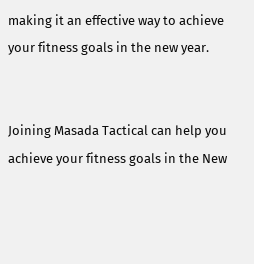making it an effective way to achieve your fitness goals in the new year.


Joining Masada Tactical can help you achieve your fitness goals in the New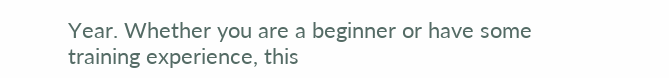Year. Whether you are a beginner or have some training experience, this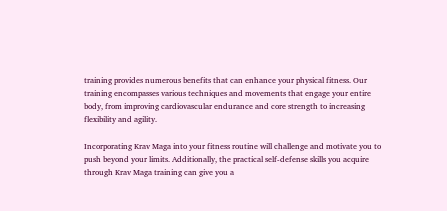training provides numerous benefits that can enhance your physical fitness. Our training encompasses various techniques and movements that engage your entire body, from improving cardiovascular endurance and core strength to increasing flexibility and agility.

Incorporating Krav Maga into your fitness routine will challenge and motivate you to push beyond your limits. Additionally, the practical self-defense skills you acquire through Krav Maga training can give you a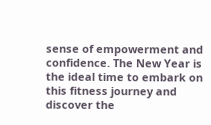sense of empowerment and confidence. The New Year is the ideal time to embark on this fitness journey and discover the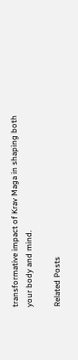transformative impact of Krav Maga in shaping both your body and mind.

Related Posts